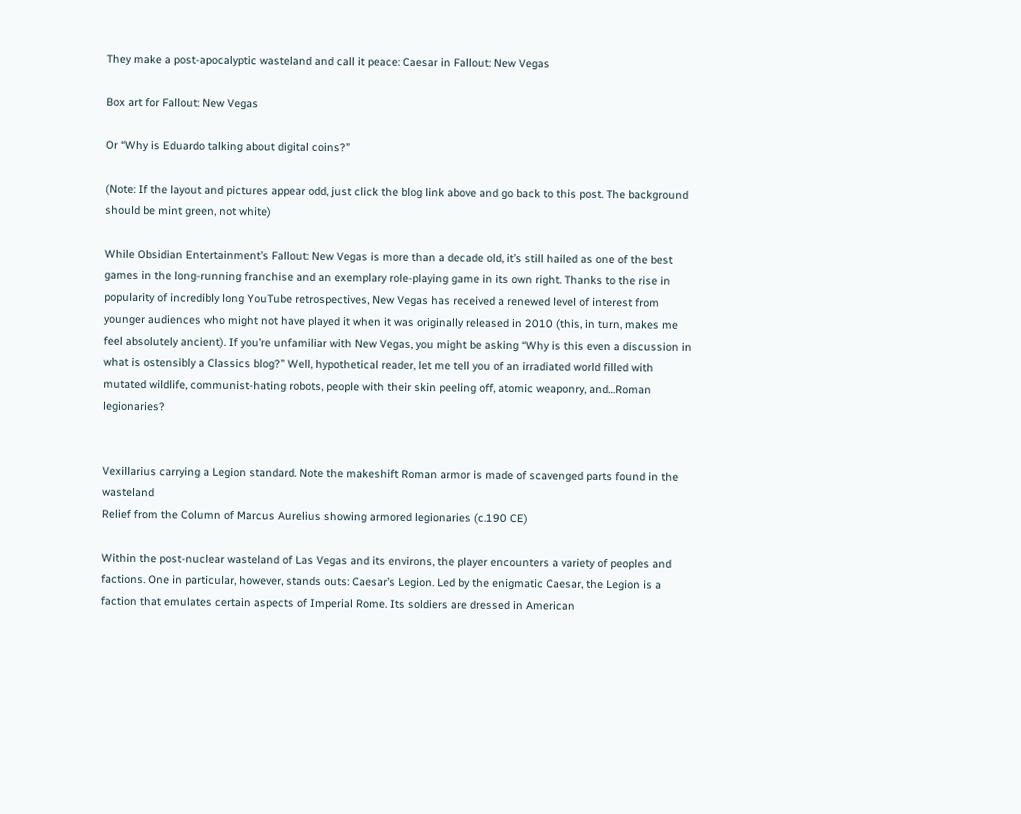They make a post-apocalyptic wasteland and call it peace: Caesar in Fallout: New Vegas

Box art for Fallout: New Vegas

Or “Why is Eduardo talking about digital coins?”

(Note: If the layout and pictures appear odd, just click the blog link above and go back to this post. The background should be mint green, not white)

While Obsidian Entertainment’s Fallout: New Vegas is more than a decade old, it’s still hailed as one of the best games in the long-running franchise and an exemplary role-playing game in its own right. Thanks to the rise in popularity of incredibly long YouTube retrospectives, New Vegas has received a renewed level of interest from younger audiences who might not have played it when it was originally released in 2010 (this, in turn, makes me feel absolutely ancient). If you’re unfamiliar with New Vegas, you might be asking “Why is this even a discussion in what is ostensibly a Classics blog?” Well, hypothetical reader, let me tell you of an irradiated world filled with mutated wildlife, communist-hating robots, people with their skin peeling off, atomic weaponry, and…Roman legionaries?


Vexillarius carrying a Legion standard. Note the makeshift Roman armor is made of scavenged parts found in the wasteland
Relief from the Column of Marcus Aurelius showing armored legionaries (c.190 CE)

Within the post-nuclear wasteland of Las Vegas and its environs, the player encounters a variety of peoples and factions. One in particular, however, stands outs: Caesar’s Legion. Led by the enigmatic Caesar, the Legion is a faction that emulates certain aspects of Imperial Rome. Its soldiers are dressed in American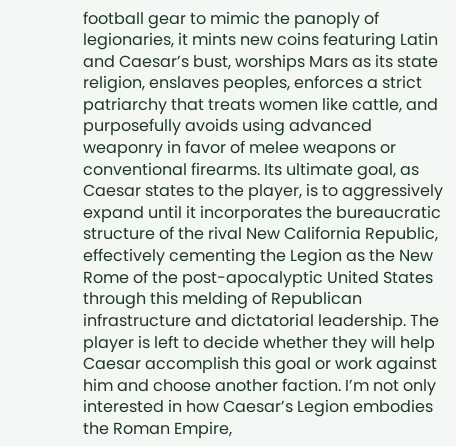football gear to mimic the panoply of legionaries, it mints new coins featuring Latin and Caesar’s bust, worships Mars as its state religion, enslaves peoples, enforces a strict patriarchy that treats women like cattle, and purposefully avoids using advanced weaponry in favor of melee weapons or conventional firearms. Its ultimate goal, as Caesar states to the player, is to aggressively expand until it incorporates the bureaucratic structure of the rival New California Republic, effectively cementing the Legion as the New Rome of the post-apocalyptic United States through this melding of Republican infrastructure and dictatorial leadership. The player is left to decide whether they will help Caesar accomplish this goal or work against him and choose another faction. I’m not only interested in how Caesar’s Legion embodies the Roman Empire,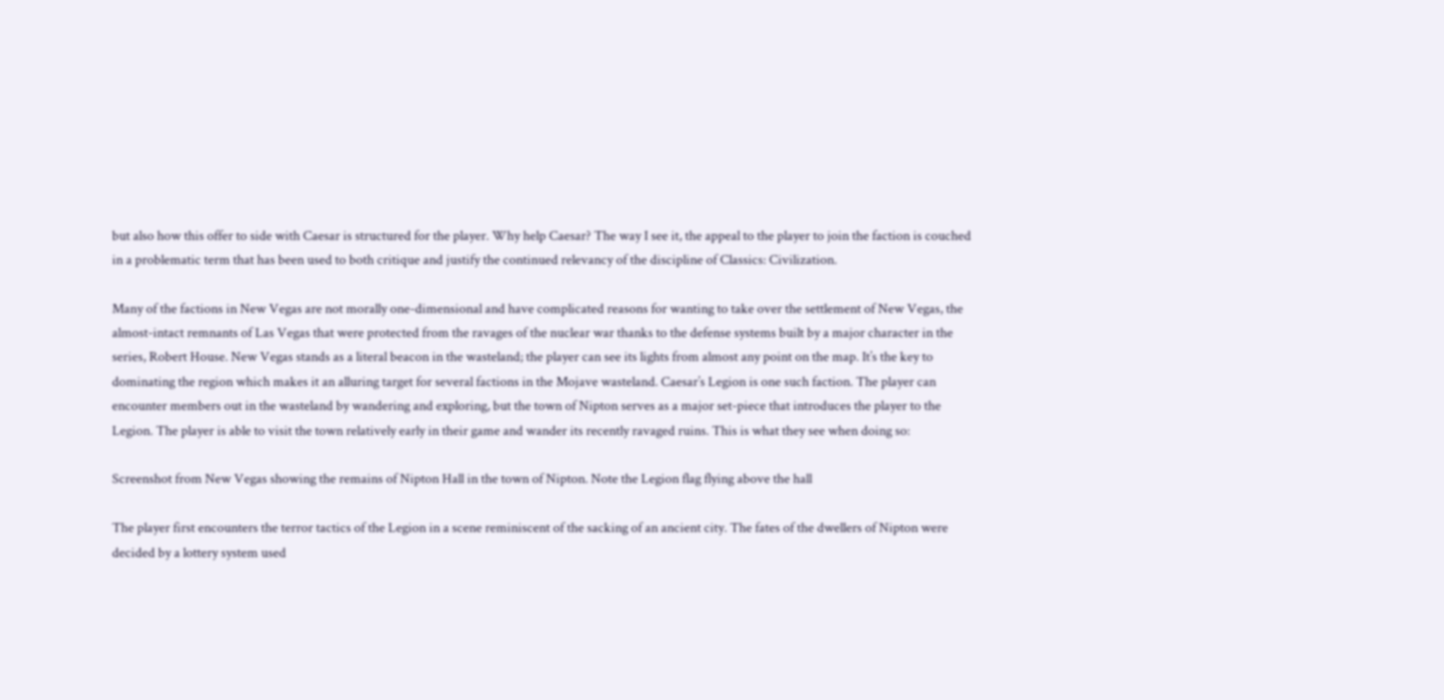but also how this offer to side with Caesar is structured for the player. Why help Caesar? The way I see it, the appeal to the player to join the faction is couched in a problematic term that has been used to both critique and justify the continued relevancy of the discipline of Classics: Civilization.

Many of the factions in New Vegas are not morally one-dimensional and have complicated reasons for wanting to take over the settlement of New Vegas, the almost-intact remnants of Las Vegas that were protected from the ravages of the nuclear war thanks to the defense systems built by a major character in the series, Robert House. New Vegas stands as a literal beacon in the wasteland; the player can see its lights from almost any point on the map. It’s the key to dominating the region which makes it an alluring target for several factions in the Mojave wasteland. Caesar’s Legion is one such faction. The player can encounter members out in the wasteland by wandering and exploring, but the town of Nipton serves as a major set-piece that introduces the player to the Legion. The player is able to visit the town relatively early in their game and wander its recently ravaged ruins. This is what they see when doing so:

Screenshot from New Vegas showing the remains of Nipton Hall in the town of Nipton. Note the Legion flag flying above the hall

The player first encounters the terror tactics of the Legion in a scene reminiscent of the sacking of an ancient city. The fates of the dwellers of Nipton were decided by a lottery system used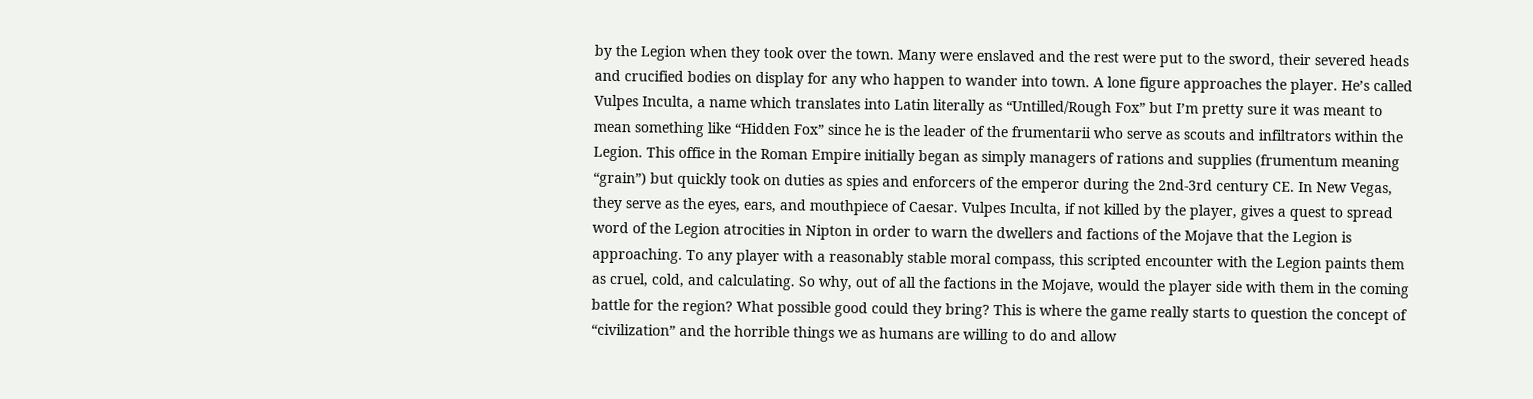by the Legion when they took over the town. Many were enslaved and the rest were put to the sword, their severed heads and crucified bodies on display for any who happen to wander into town. A lone figure approaches the player. He’s called Vulpes Inculta, a name which translates into Latin literally as “Untilled/Rough Fox” but I’m pretty sure it was meant to mean something like “Hidden Fox” since he is the leader of the frumentarii who serve as scouts and infiltrators within the Legion. This office in the Roman Empire initially began as simply managers of rations and supplies (frumentum meaning “grain”) but quickly took on duties as spies and enforcers of the emperor during the 2nd-3rd century CE. In New Vegas, they serve as the eyes, ears, and mouthpiece of Caesar. Vulpes Inculta, if not killed by the player, gives a quest to spread word of the Legion atrocities in Nipton in order to warn the dwellers and factions of the Mojave that the Legion is approaching. To any player with a reasonably stable moral compass, this scripted encounter with the Legion paints them as cruel, cold, and calculating. So why, out of all the factions in the Mojave, would the player side with them in the coming battle for the region? What possible good could they bring? This is where the game really starts to question the concept of “civilization” and the horrible things we as humans are willing to do and allow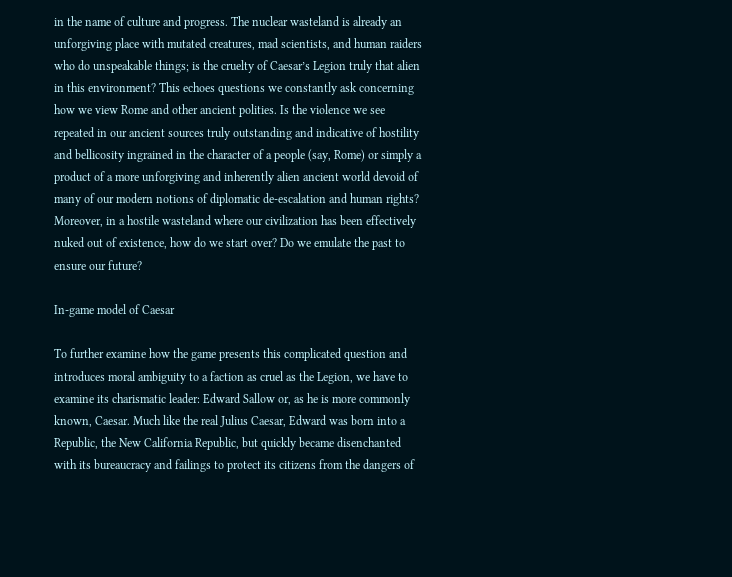in the name of culture and progress. The nuclear wasteland is already an unforgiving place with mutated creatures, mad scientists, and human raiders who do unspeakable things; is the cruelty of Caesar’s Legion truly that alien in this environment? This echoes questions we constantly ask concerning how we view Rome and other ancient polities. Is the violence we see repeated in our ancient sources truly outstanding and indicative of hostility and bellicosity ingrained in the character of a people (say, Rome) or simply a product of a more unforgiving and inherently alien ancient world devoid of many of our modern notions of diplomatic de-escalation and human rights? Moreover, in a hostile wasteland where our civilization has been effectively nuked out of existence, how do we start over? Do we emulate the past to ensure our future?

In-game model of Caesar

To further examine how the game presents this complicated question and introduces moral ambiguity to a faction as cruel as the Legion, we have to examine its charismatic leader: Edward Sallow or, as he is more commonly known, Caesar. Much like the real Julius Caesar, Edward was born into a Republic, the New California Republic, but quickly became disenchanted with its bureaucracy and failings to protect its citizens from the dangers of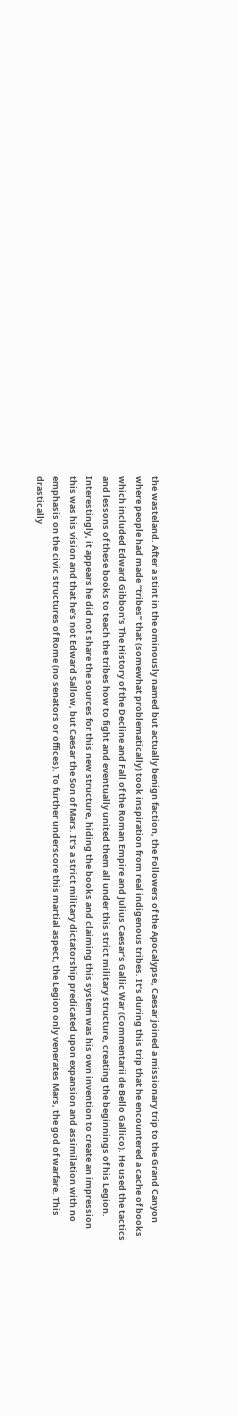the wasteland. After a stint in the ominously named but actually benign faction, the Followers of the Apocalypse, Caesar joined a missionary trip to the Grand Canyon where people had made “tribes” that (somewhat problematically) took inspiration from real indigenous tribes. It’s during this trip that he encountered a cache of books which included Edward Gibbon’s The History of the Decline and Fall of the Roman Empire and Julius Caesar’s Gallic War (Commentarii de Bello Gallico). He used the tactics and lessons of these books to teach the tribes how to fight and eventually united them all under this strict military structure, creating the beginnings of his Legion. Interestingly, it appears he did not share the sources for this new structure, hiding the books and claiming this system was his own invention to create an impression this was his vision and that he’s not Edward Sallow, but Caesar the Son of Mars. It’s a strict military dictatorship predicated upon expansion and assimilation with no emphasis on the civic structures of Rome (no senators or offices). To further underscore this martial aspect, the Legion only venerates Mars, the god of warfare. This drastically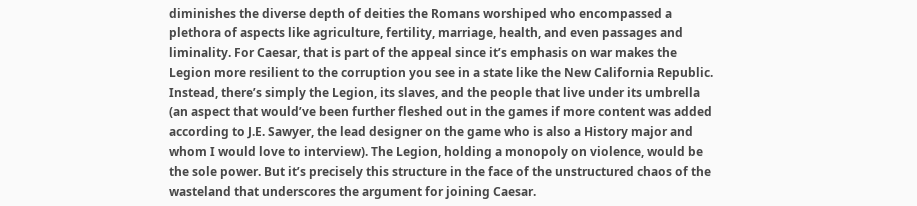diminishes the diverse depth of deities the Romans worshiped who encompassed a plethora of aspects like agriculture, fertility, marriage, health, and even passages and liminality. For Caesar, that is part of the appeal since it’s emphasis on war makes the Legion more resilient to the corruption you see in a state like the New California Republic. Instead, there’s simply the Legion, its slaves, and the people that live under its umbrella (an aspect that would’ve been further fleshed out in the games if more content was added according to J.E. Sawyer, the lead designer on the game who is also a History major and whom I would love to interview). The Legion, holding a monopoly on violence, would be the sole power. But it’s precisely this structure in the face of the unstructured chaos of the wasteland that underscores the argument for joining Caesar.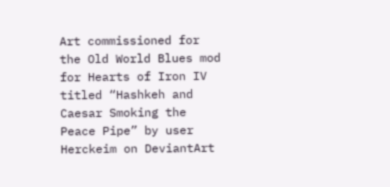Art commissioned for the Old World Blues mod for Hearts of Iron IV titled “Hashkeh and Caesar Smoking the Peace Pipe” by user Herckeim on DeviantArt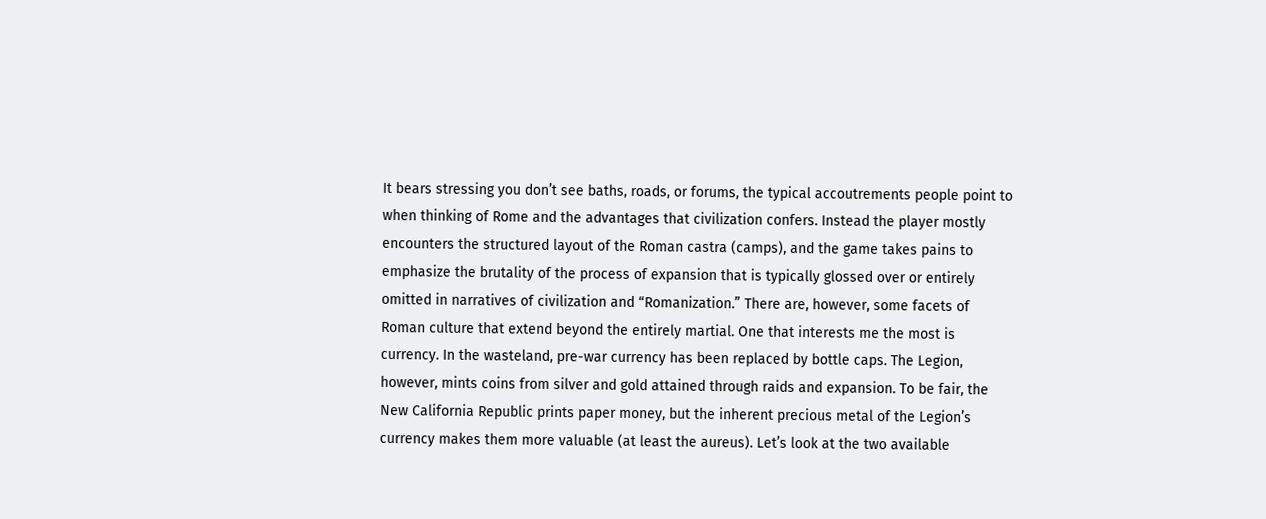It bears stressing you don’t see baths, roads, or forums, the typical accoutrements people point to when thinking of Rome and the advantages that civilization confers. Instead the player mostly encounters the structured layout of the Roman castra (camps), and the game takes pains to emphasize the brutality of the process of expansion that is typically glossed over or entirely omitted in narratives of civilization and “Romanization.” There are, however, some facets of Roman culture that extend beyond the entirely martial. One that interests me the most is currency. In the wasteland, pre-war currency has been replaced by bottle caps. The Legion, however, mints coins from silver and gold attained through raids and expansion. To be fair, the New California Republic prints paper money, but the inherent precious metal of the Legion’s currency makes them more valuable (at least the aureus). Let’s look at the two available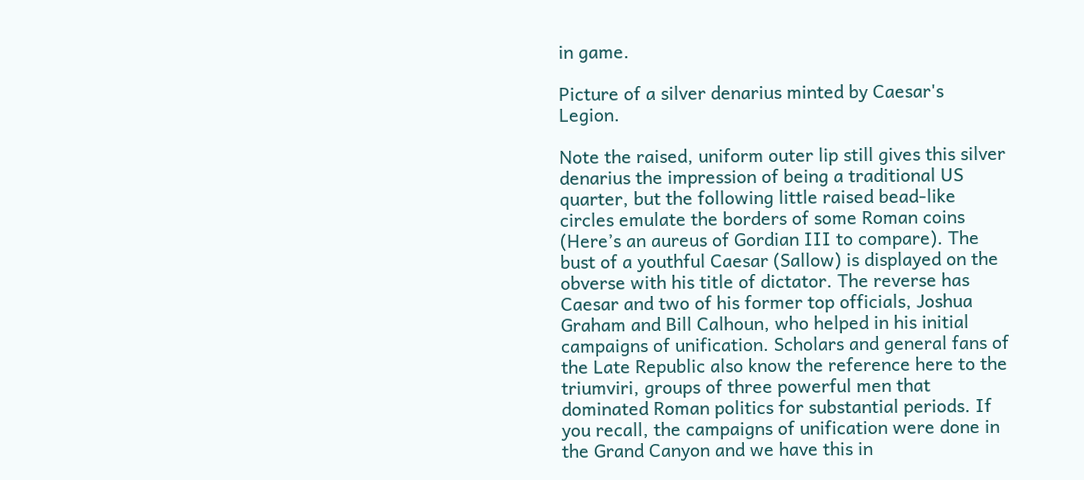in game.

Picture of a silver denarius minted by Caesar's Legion.

Note the raised, uniform outer lip still gives this silver denarius the impression of being a traditional US quarter, but the following little raised bead-like circles emulate the borders of some Roman coins (Here’s an aureus of Gordian III to compare). The bust of a youthful Caesar (Sallow) is displayed on the obverse with his title of dictator. The reverse has Caesar and two of his former top officials, Joshua Graham and Bill Calhoun, who helped in his initial campaigns of unification. Scholars and general fans of the Late Republic also know the reference here to the triumviri, groups of three powerful men that dominated Roman politics for substantial periods. If you recall, the campaigns of unification were done in the Grand Canyon and we have this in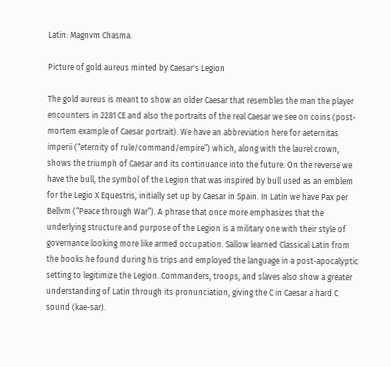Latin: Magnvm Chasma.

Picture of gold aureus minted by Caesar's Legion

The gold aureus is meant to show an older Caesar that resembles the man the player encounters in 2281 CE and also the portraits of the real Caesar we see on coins (post-mortem example of Caesar portrait). We have an abbreviation here for aeternitas imperii (“eternity of rule/command/empire”) which, along with the laurel crown, shows the triumph of Caesar and its continuance into the future. On the reverse we have the bull, the symbol of the Legion that was inspired by bull used as an emblem for the Legio X Equestris, initially set up by Caesar in Spain. In Latin we have Pax per Bellvm (“Peace through War”). A phrase that once more emphasizes that the underlying structure and purpose of the Legion is a military one with their style of governance looking more like armed occupation. Sallow learned Classical Latin from the books he found during his trips and employed the language in a post-apocalyptic setting to legitimize the Legion. Commanders, troops, and slaves also show a greater understanding of Latin through its pronunciation, giving the C in Caesar a hard C sound (kae-sar).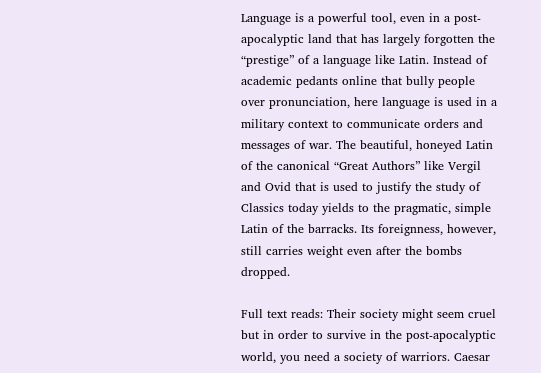Language is a powerful tool, even in a post-apocalyptic land that has largely forgotten the “prestige” of a language like Latin. Instead of academic pedants online that bully people over pronunciation, here language is used in a military context to communicate orders and messages of war. The beautiful, honeyed Latin of the canonical “Great Authors” like Vergil and Ovid that is used to justify the study of Classics today yields to the pragmatic, simple Latin of the barracks. Its foreignness, however, still carries weight even after the bombs dropped.

Full text reads: Their society might seem cruel but in order to survive in the post-apocalyptic world, you need a society of warriors. Caesar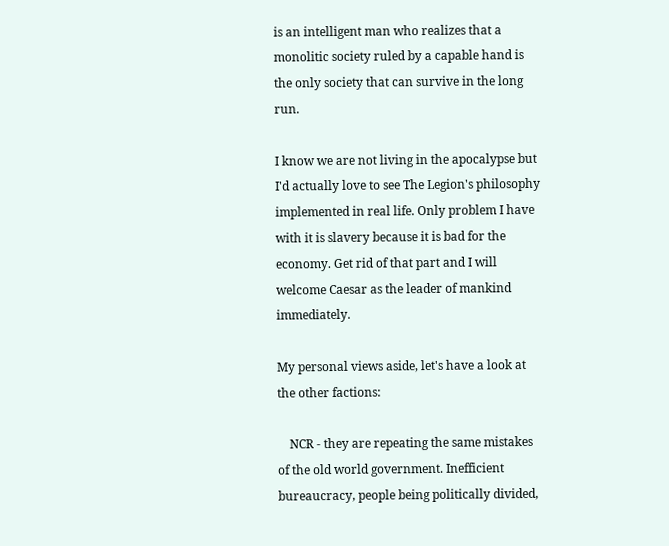is an intelligent man who realizes that a monolitic society ruled by a capable hand is the only society that can survive in the long run.

I know we are not living in the apocalypse but I'd actually love to see The Legion's philosophy implemented in real life. Only problem I have with it is slavery because it is bad for the economy. Get rid of that part and I will welcome Caesar as the leader of mankind immediately.

My personal views aside, let's have a look at the other factions:

    NCR - they are repeating the same mistakes of the old world government. Inefficient bureaucracy, people being politically divided,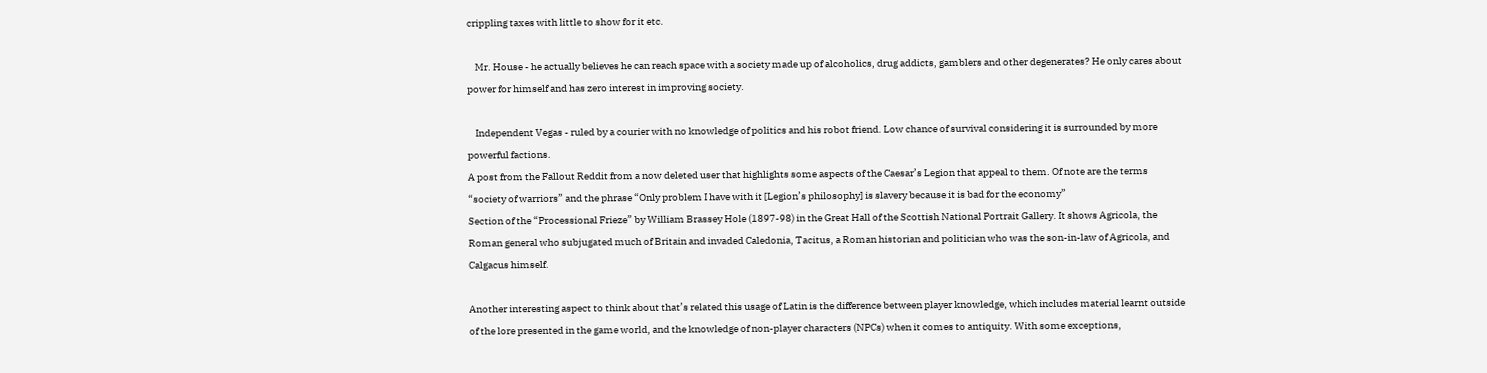crippling taxes with little to show for it etc.

    Mr. House - he actually believes he can reach space with a society made up of alcoholics, drug addicts, gamblers and other degenerates? He only cares about power for himself and has zero interest in improving society.

    Independent Vegas - ruled by a courier with no knowledge of politics and his robot friend. Low chance of survival considering it is surrounded by more powerful factions.
A post from the Fallout Reddit from a now deleted user that highlights some aspects of the Caesar’s Legion that appeal to them. Of note are the terms “society of warriors” and the phrase “Only problem I have with it [Legion’s philosophy] is slavery because it is bad for the economy”
Section of the “Processional Frieze” by William Brassey Hole (1897-98) in the Great Hall of the Scottish National Portrait Gallery. It shows Agricola, the Roman general who subjugated much of Britain and invaded Caledonia, Tacitus, a Roman historian and politician who was the son-in-law of Agricola, and Calgacus himself.

Another interesting aspect to think about that’s related this usage of Latin is the difference between player knowledge, which includes material learnt outside of the lore presented in the game world, and the knowledge of non-player characters (NPCs) when it comes to antiquity. With some exceptions,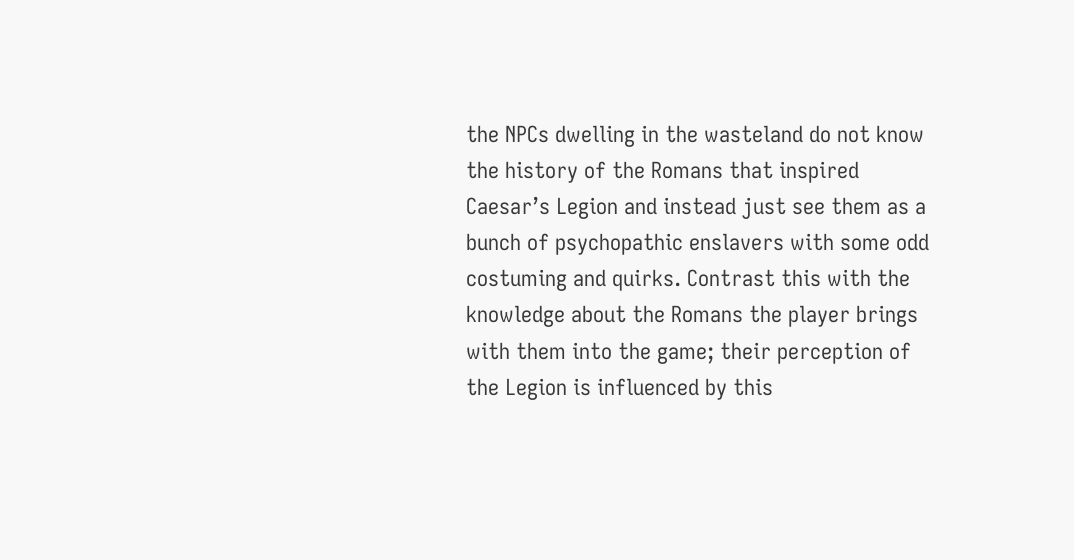the NPCs dwelling in the wasteland do not know the history of the Romans that inspired Caesar’s Legion and instead just see them as a bunch of psychopathic enslavers with some odd costuming and quirks. Contrast this with the knowledge about the Romans the player brings with them into the game; their perception of the Legion is influenced by this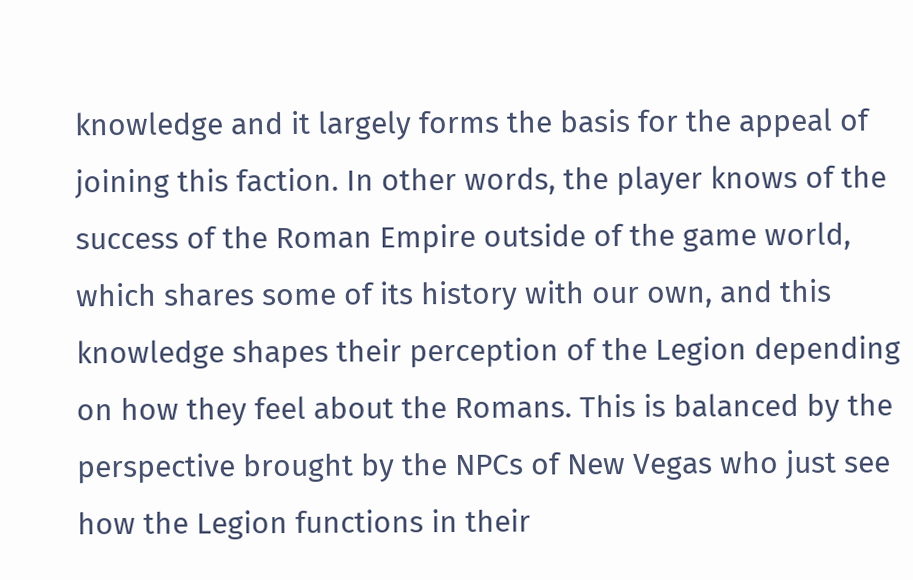knowledge and it largely forms the basis for the appeal of joining this faction. In other words, the player knows of the success of the Roman Empire outside of the game world, which shares some of its history with our own, and this knowledge shapes their perception of the Legion depending on how they feel about the Romans. This is balanced by the perspective brought by the NPCs of New Vegas who just see how the Legion functions in their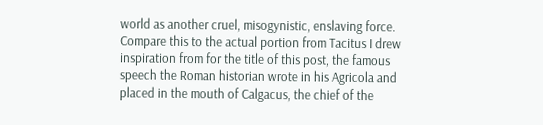world as another cruel, misogynistic, enslaving force. Compare this to the actual portion from Tacitus I drew inspiration from for the title of this post, the famous speech the Roman historian wrote in his Agricola and placed in the mouth of Calgacus, the chief of the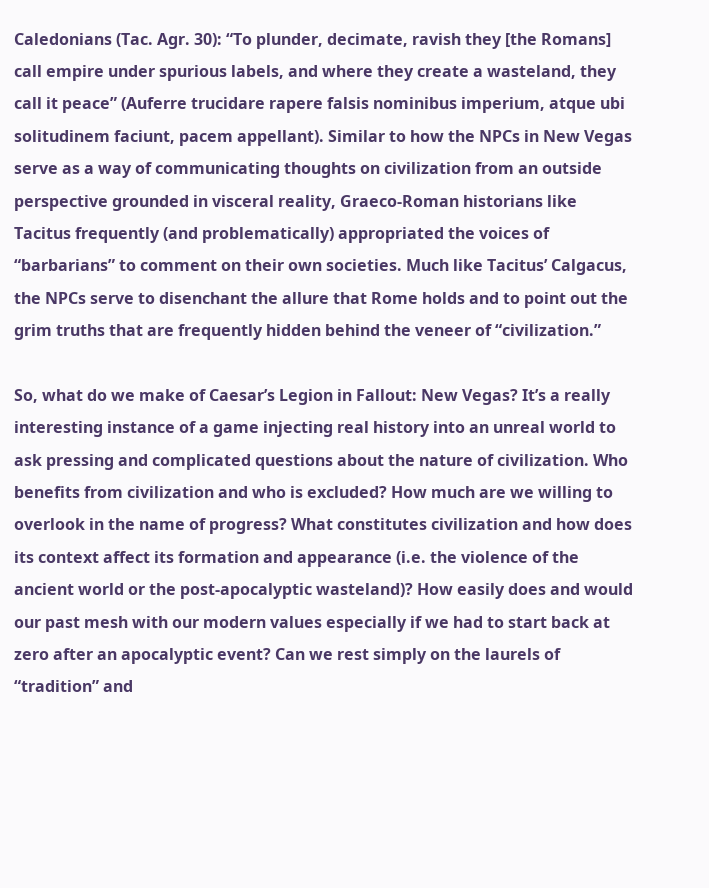Caledonians (Tac. Agr. 30): “To plunder, decimate, ravish they [the Romans] call empire under spurious labels, and where they create a wasteland, they call it peace” (Auferre trucidare rapere falsis nominibus imperium, atque ubi solitudinem faciunt, pacem appellant). Similar to how the NPCs in New Vegas serve as a way of communicating thoughts on civilization from an outside perspective grounded in visceral reality, Graeco-Roman historians like Tacitus frequently (and problematically) appropriated the voices of “barbarians” to comment on their own societies. Much like Tacitus’ Calgacus, the NPCs serve to disenchant the allure that Rome holds and to point out the grim truths that are frequently hidden behind the veneer of “civilization.”

So, what do we make of Caesar’s Legion in Fallout: New Vegas? It’s a really interesting instance of a game injecting real history into an unreal world to ask pressing and complicated questions about the nature of civilization. Who benefits from civilization and who is excluded? How much are we willing to overlook in the name of progress? What constitutes civilization and how does its context affect its formation and appearance (i.e. the violence of the ancient world or the post-apocalyptic wasteland)? How easily does and would our past mesh with our modern values especially if we had to start back at zero after an apocalyptic event? Can we rest simply on the laurels of “tradition” and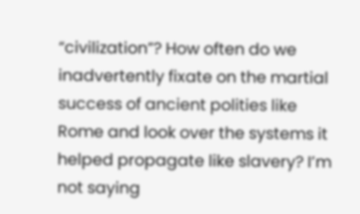“civilization”? How often do we inadvertently fixate on the martial success of ancient polities like Rome and look over the systems it helped propagate like slavery? I’m not saying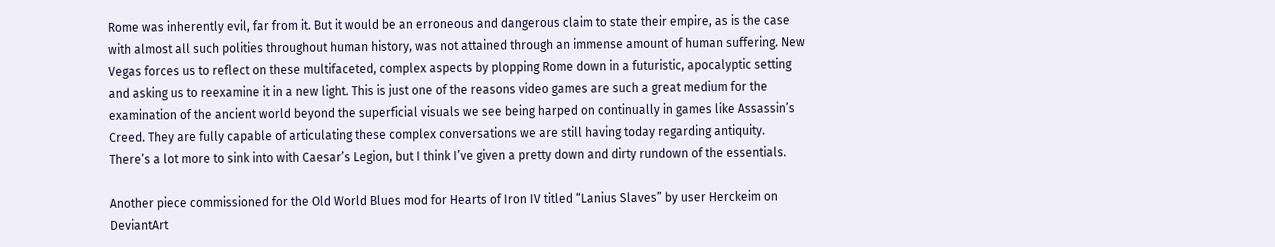Rome was inherently evil, far from it. But it would be an erroneous and dangerous claim to state their empire, as is the case with almost all such polities throughout human history, was not attained through an immense amount of human suffering. New Vegas forces us to reflect on these multifaceted, complex aspects by plopping Rome down in a futuristic, apocalyptic setting and asking us to reexamine it in a new light. This is just one of the reasons video games are such a great medium for the examination of the ancient world beyond the superficial visuals we see being harped on continually in games like Assassin’s Creed. They are fully capable of articulating these complex conversations we are still having today regarding antiquity. There’s a lot more to sink into with Caesar’s Legion, but I think I’ve given a pretty down and dirty rundown of the essentials.

Another piece commissioned for the Old World Blues mod for Hearts of Iron IV titled “Lanius Slaves” by user Herckeim on DeviantArt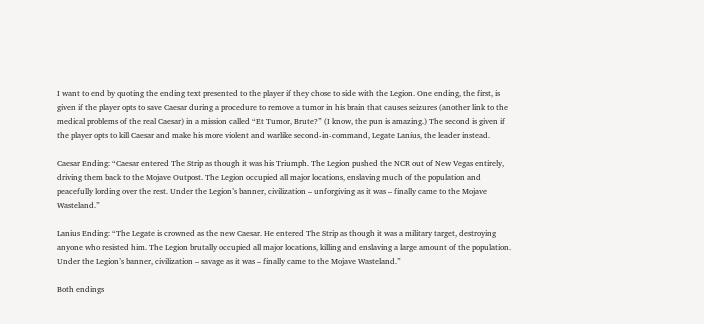I want to end by quoting the ending text presented to the player if they chose to side with the Legion. One ending, the first, is given if the player opts to save Caesar during a procedure to remove a tumor in his brain that causes seizures (another link to the medical problems of the real Caesar) in a mission called “Et Tumor, Brute?” (I know, the pun is amazing.) The second is given if the player opts to kill Caesar and make his more violent and warlike second-in-command, Legate Lanius, the leader instead.

Caesar Ending: “Caesar entered The Strip as though it was his Triumph. The Legion pushed the NCR out of New Vegas entirely, driving them back to the Mojave Outpost. The Legion occupied all major locations, enslaving much of the population and peacefully lording over the rest. Under the Legion’s banner, civilization – unforgiving as it was – finally came to the Mojave Wasteland.”

Lanius Ending: “The Legate is crowned as the new Caesar. He entered The Strip as though it was a military target, destroying anyone who resisted him. The Legion brutally occupied all major locations, killing and enslaving a large amount of the population. Under the Legion’s banner, civilization – savage as it was – finally came to the Mojave Wasteland.”

Both endings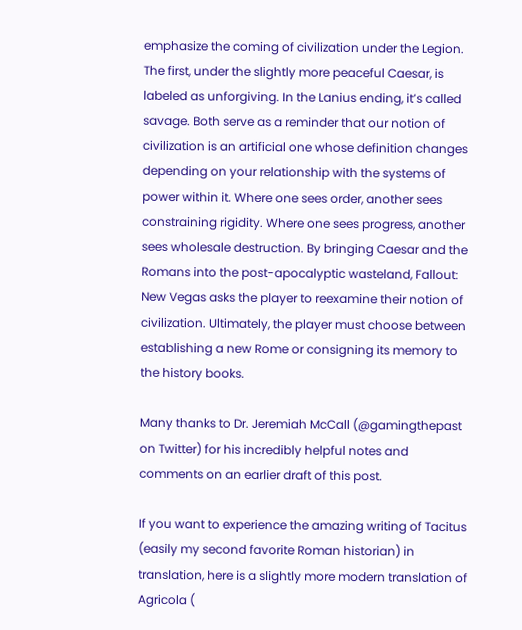emphasize the coming of civilization under the Legion. The first, under the slightly more peaceful Caesar, is labeled as unforgiving. In the Lanius ending, it’s called savage. Both serve as a reminder that our notion of civilization is an artificial one whose definition changes depending on your relationship with the systems of power within it. Where one sees order, another sees constraining rigidity. Where one sees progress, another sees wholesale destruction. By bringing Caesar and the Romans into the post-apocalyptic wasteland, Fallout: New Vegas asks the player to reexamine their notion of civilization. Ultimately, the player must choose between establishing a new Rome or consigning its memory to the history books.

Many thanks to Dr. Jeremiah McCall (@gamingthepast on Twitter) for his incredibly helpful notes and comments on an earlier draft of this post.

If you want to experience the amazing writing of Tacitus (easily my second favorite Roman historian) in translation, here is a slightly more modern translation of Agricola (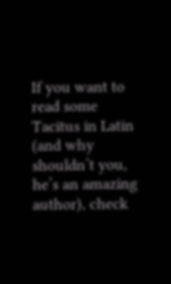If you want to read some Tacitus in Latin (and why shouldn’t you, he’s an amazing author), check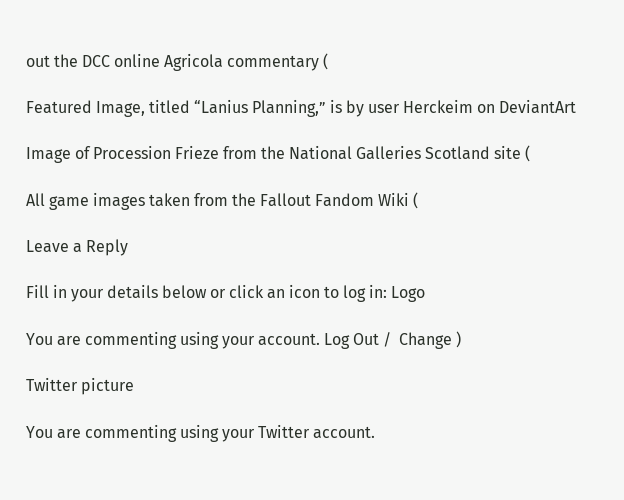out the DCC online Agricola commentary (

Featured Image, titled “Lanius Planning,” is by user Herckeim on DeviantArt

Image of Procession Frieze from the National Galleries Scotland site (

All game images taken from the Fallout Fandom Wiki (

Leave a Reply

Fill in your details below or click an icon to log in: Logo

You are commenting using your account. Log Out /  Change )

Twitter picture

You are commenting using your Twitter account.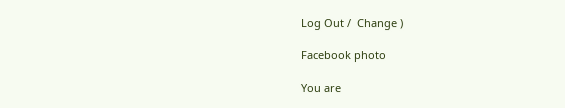Log Out /  Change )

Facebook photo

You are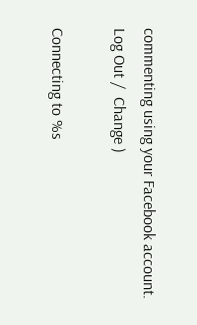commenting using your Facebook account. Log Out /  Change )

Connecting to %s